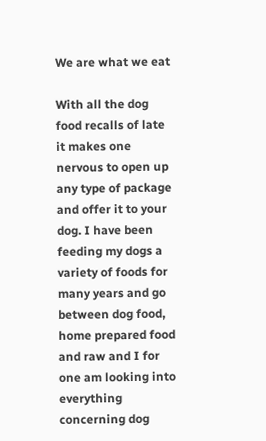We are what we eat

With all the dog food recalls of late it makes one nervous to open up any type of package and offer it to your dog. I have been feeding my dogs a variety of foods for many years and go between dog food, home prepared food and raw and I for one am looking into everything concerning dog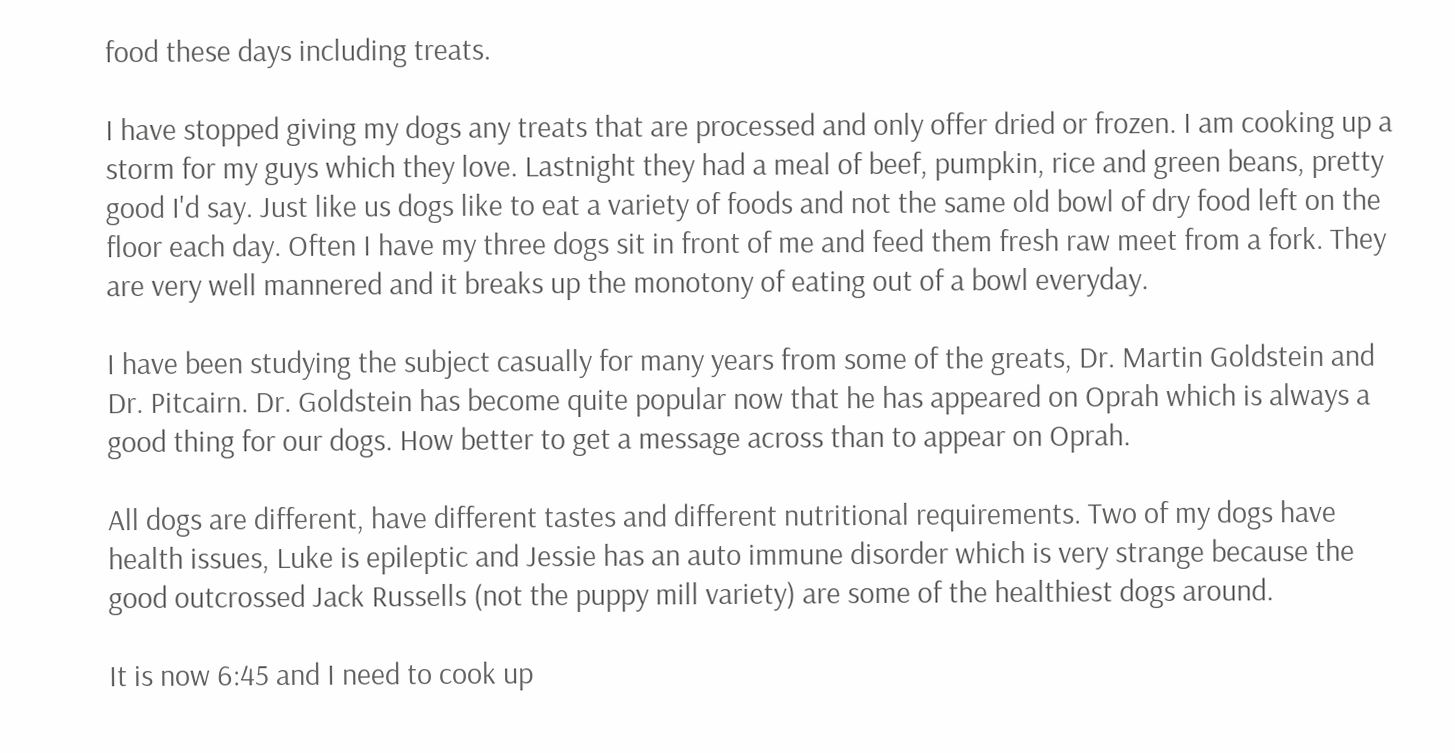food these days including treats.

I have stopped giving my dogs any treats that are processed and only offer dried or frozen. I am cooking up a storm for my guys which they love. Lastnight they had a meal of beef, pumpkin, rice and green beans, pretty good I'd say. Just like us dogs like to eat a variety of foods and not the same old bowl of dry food left on the floor each day. Often I have my three dogs sit in front of me and feed them fresh raw meet from a fork. They are very well mannered and it breaks up the monotony of eating out of a bowl everyday.

I have been studying the subject casually for many years from some of the greats, Dr. Martin Goldstein and Dr. Pitcairn. Dr. Goldstein has become quite popular now that he has appeared on Oprah which is always a good thing for our dogs. How better to get a message across than to appear on Oprah.

All dogs are different, have different tastes and different nutritional requirements. Two of my dogs have health issues, Luke is epileptic and Jessie has an auto immune disorder which is very strange because the good outcrossed Jack Russells (not the puppy mill variety) are some of the healthiest dogs around.

It is now 6:45 and I need to cook up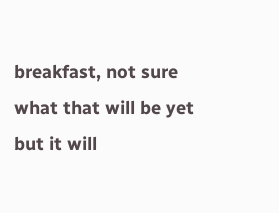breakfast, not sure what that will be yet but it will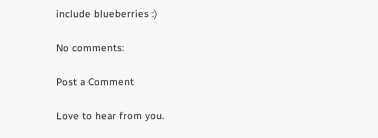include blueberries :)

No comments:

Post a Comment

Love to hear from you.